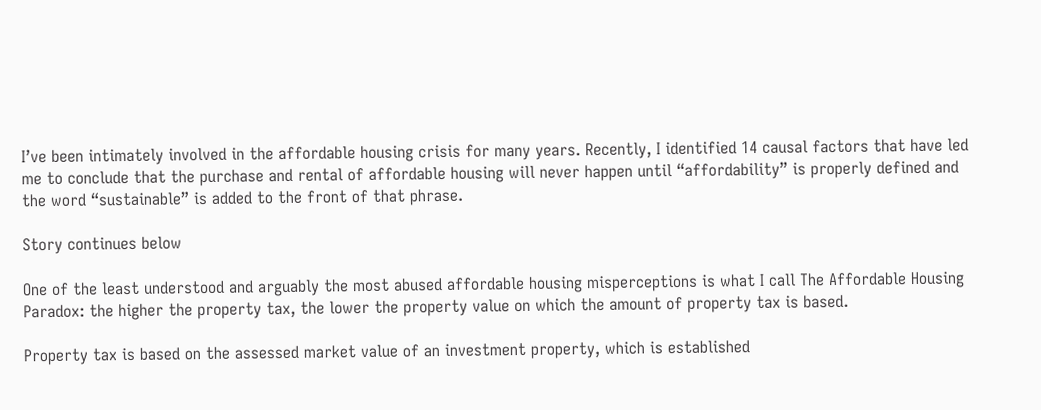I’ve been intimately involved in the affordable housing crisis for many years. Recently, I identified 14 causal factors that have led me to conclude that the purchase and rental of affordable housing will never happen until “affordability” is properly defined and the word “sustainable” is added to the front of that phrase.

Story continues below

One of the least understood and arguably the most abused affordable housing misperceptions is what I call The Affordable Housing Paradox: the higher the property tax, the lower the property value on which the amount of property tax is based.

Property tax is based on the assessed market value of an investment property, which is established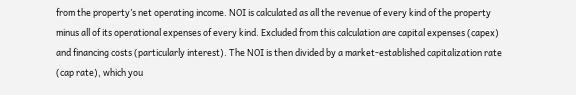from the property’s net operating income. NOI is calculated as all the revenue of every kind of the property minus all of its operational expenses of every kind. Excluded from this calculation are capital expenses (capex) and financing costs (particularly interest). The NOI is then divided by a market-established capitalization rate (cap rate), which you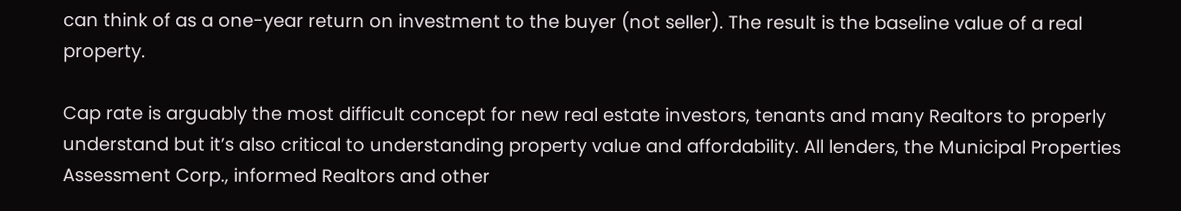can think of as a one-year return on investment to the buyer (not seller). The result is the baseline value of a real property.

Cap rate is arguably the most difficult concept for new real estate investors, tenants and many Realtors to properly understand but it’s also critical to understanding property value and affordability. All lenders, the Municipal Properties Assessment Corp., informed Realtors and other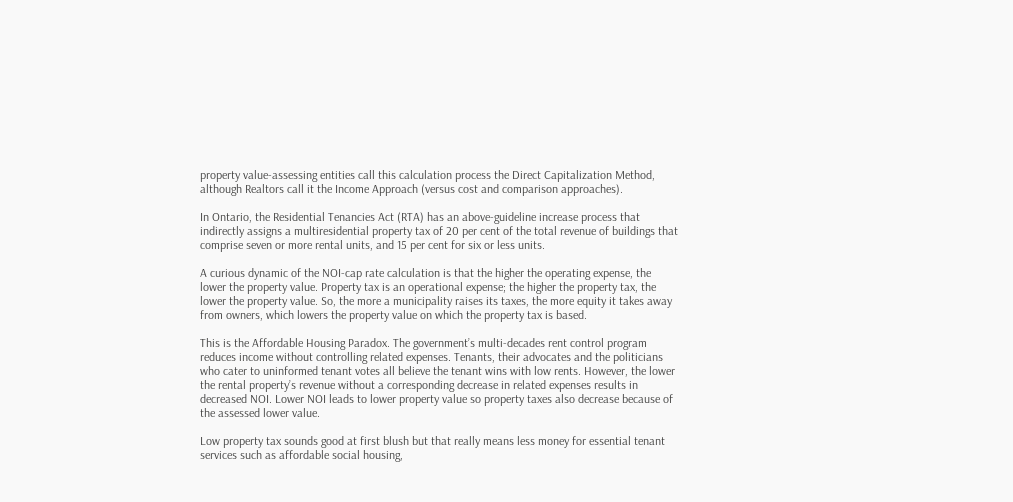property value-assessing entities call this calculation process the Direct Capitalization Method, although Realtors call it the Income Approach (versus cost and comparison approaches).

In Ontario, the Residential Tenancies Act (RTA) has an above-guideline increase process that indirectly assigns a multiresidential property tax of 20 per cent of the total revenue of buildings that comprise seven or more rental units, and 15 per cent for six or less units.

A curious dynamic of the NOI-cap rate calculation is that the higher the operating expense, the lower the property value. Property tax is an operational expense; the higher the property tax, the lower the property value. So, the more a municipality raises its taxes, the more equity it takes away from owners, which lowers the property value on which the property tax is based.

This is the Affordable Housing Paradox. The government’s multi-decades rent control program reduces income without controlling related expenses. Tenants, their advocates and the politicians who cater to uninformed tenant votes all believe the tenant wins with low rents. However, the lower the rental property’s revenue without a corresponding decrease in related expenses results in decreased NOI. Lower NOI leads to lower property value so property taxes also decrease because of the assessed lower value.

Low property tax sounds good at first blush but that really means less money for essential tenant services such as affordable social housing,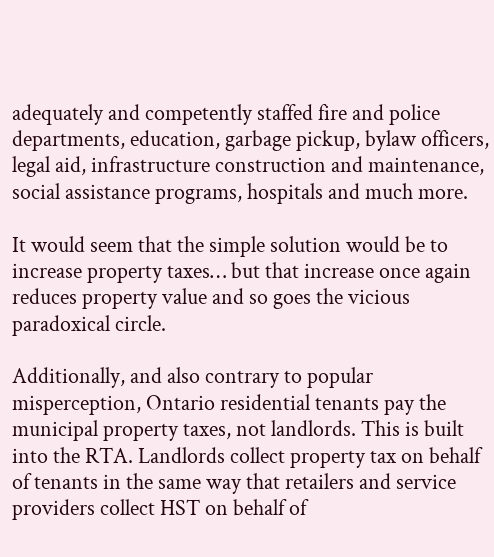adequately and competently staffed fire and police departments, education, garbage pickup, bylaw officers, legal aid, infrastructure construction and maintenance, social assistance programs, hospitals and much more.

It would seem that the simple solution would be to increase property taxes… but that increase once again reduces property value and so goes the vicious paradoxical circle.

Additionally, and also contrary to popular misperception, Ontario residential tenants pay the municipal property taxes, not landlords. This is built into the RTA. Landlords collect property tax on behalf of tenants in the same way that retailers and service providers collect HST on behalf of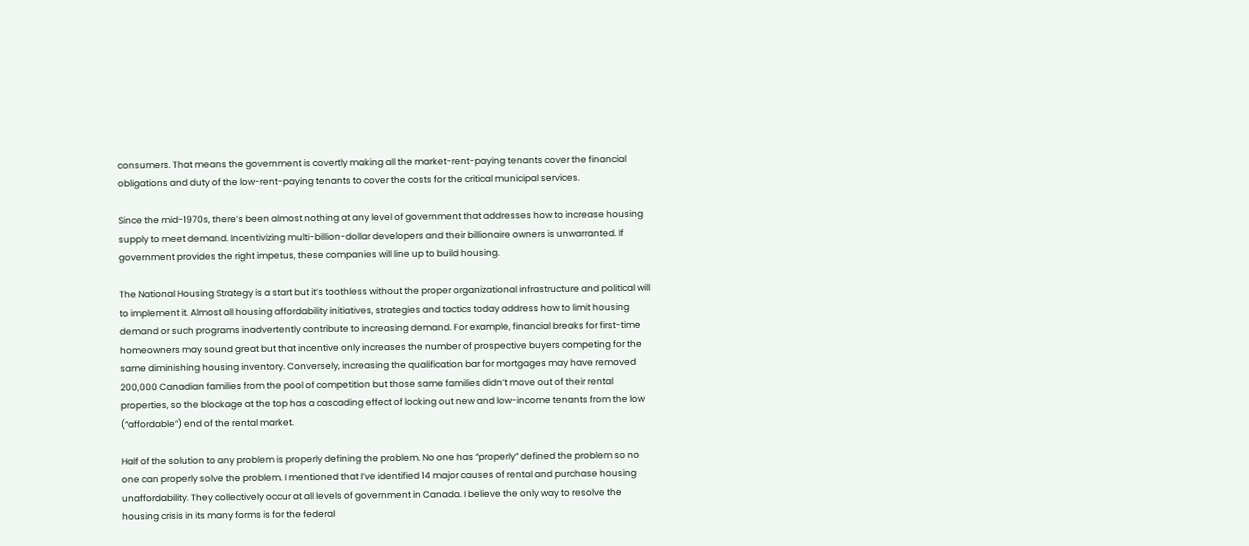consumers. That means the government is covertly making all the market-rent-paying tenants cover the financial obligations and duty of the low-rent-paying tenants to cover the costs for the critical municipal services.

Since the mid-1970s, there’s been almost nothing at any level of government that addresses how to increase housing supply to meet demand. Incentivizing multi-billion-dollar developers and their billionaire owners is unwarranted. If government provides the right impetus, these companies will line up to build housing.

The National Housing Strategy is a start but it’s toothless without the proper organizational infrastructure and political will to implement it. Almost all housing affordability initiatives, strategies and tactics today address how to limit housing demand or such programs inadvertently contribute to increasing demand. For example, financial breaks for first-time homeowners may sound great but that incentive only increases the number of prospective buyers competing for the same diminishing housing inventory. Conversely, increasing the qualification bar for mortgages may have removed 200,000 Canadian families from the pool of competition but those same families didn’t move out of their rental properties, so the blockage at the top has a cascading effect of locking out new and low-income tenants from the low (“affordable”) end of the rental market.

Half of the solution to any problem is properly defining the problem. No one has “properly” defined the problem so no one can properly solve the problem. I mentioned that I’ve identified 14 major causes of rental and purchase housing unaffordability. They collectively occur at all levels of government in Canada. I believe the only way to resolve the housing crisis in its many forms is for the federal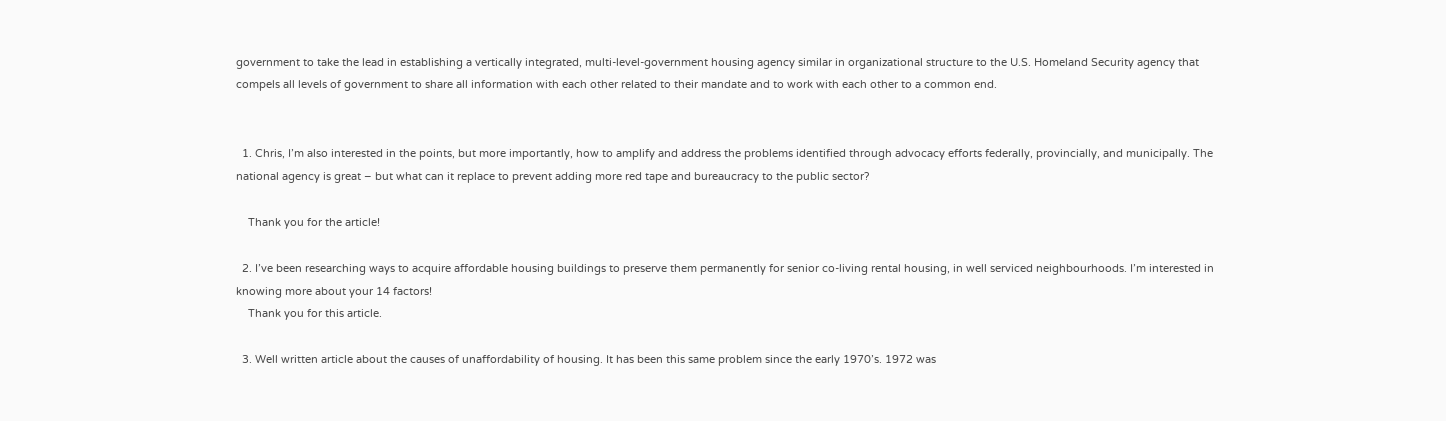government to take the lead in establishing a vertically integrated, multi-level-government housing agency similar in organizational structure to the U.S. Homeland Security agency that compels all levels of government to share all information with each other related to their mandate and to work with each other to a common end.


  1. Chris, I’m also interested in the points, but more importantly, how to amplify and address the problems identified through advocacy efforts federally, provincially, and municipally. The national agency is great – but what can it replace to prevent adding more red tape and bureaucracy to the public sector?

    Thank you for the article!

  2. I’ve been researching ways to acquire affordable housing buildings to preserve them permanently for senior co-living rental housing, in well serviced neighbourhoods. I’m interested in knowing more about your 14 factors!
    Thank you for this article.

  3. Well written article about the causes of unaffordability of housing. It has been this same problem since the early 1970’s. 1972 was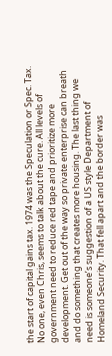the start of capital gains tax. 1974 was the Speculation or Spec. Tax. No one, even Chris, seems to talk about the cure. All levels of government need to reduce red tape and prioritize more development. Get out of the way so private enterprise can breath and do something that creates more housing. The last thing we need is someone’s suggestion of a US style Department of Homeland Security. That fell apart and the border was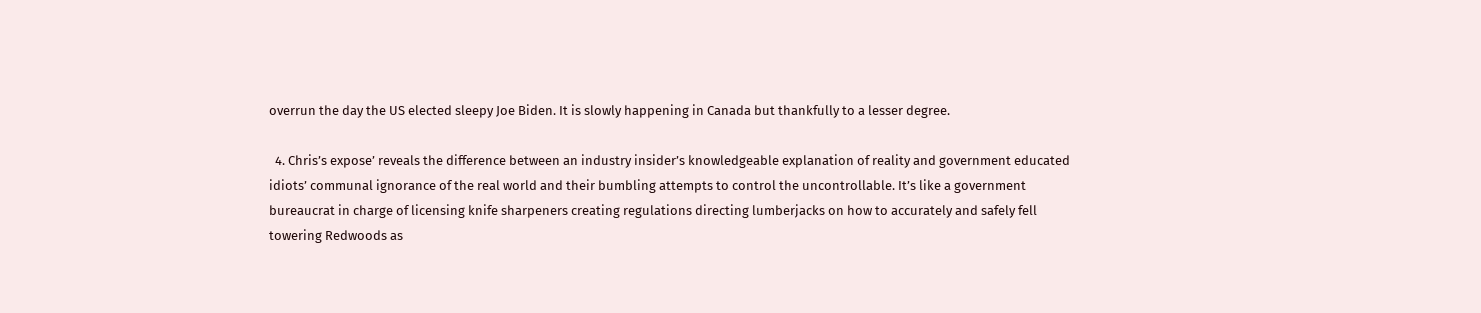overrun the day the US elected sleepy Joe Biden. It is slowly happening in Canada but thankfully to a lesser degree.

  4. Chris’s expose’ reveals the difference between an industry insider’s knowledgeable explanation of reality and government educated idiots’ communal ignorance of the real world and their bumbling attempts to control the uncontrollable. It’s like a government bureaucrat in charge of licensing knife sharpeners creating regulations directing lumberjacks on how to accurately and safely fell towering Redwoods as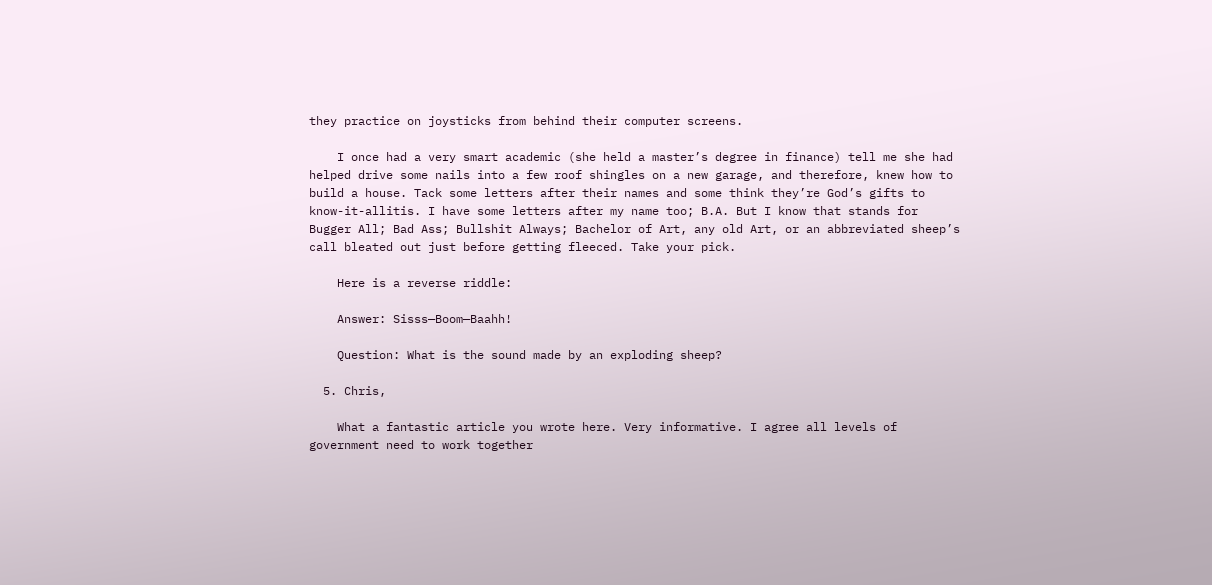they practice on joysticks from behind their computer screens.

    I once had a very smart academic (she held a master’s degree in finance) tell me she had helped drive some nails into a few roof shingles on a new garage, and therefore, knew how to build a house. Tack some letters after their names and some think they’re God’s gifts to know-it-allitis. I have some letters after my name too; B.A. But I know that stands for Bugger All; Bad Ass; Bullshit Always; Bachelor of Art, any old Art, or an abbreviated sheep’s call bleated out just before getting fleeced. Take your pick.

    Here is a reverse riddle:

    Answer: Sisss—Boom—Baahh!

    Question: What is the sound made by an exploding sheep?

  5. Chris,

    What a fantastic article you wrote here. Very informative. I agree all levels of government need to work together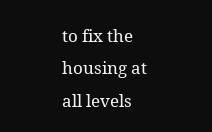to fix the housing at all levels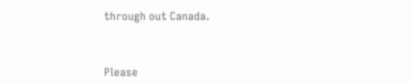through out Canada.



Please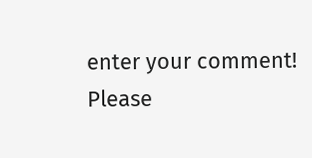enter your comment!
Please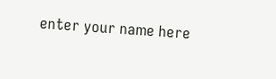enter your name here